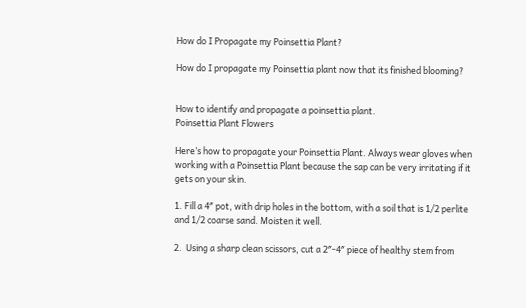How do I Propagate my Poinsettia Plant?

How do I propagate my Poinsettia plant now that its finished blooming?


How to identify and propagate a poinsettia plant.
Poinsettia Plant Flowers

Here’s how to propagate your Poinsettia Plant. Always wear gloves when working with a Poinsettia Plant because the sap can be very irritating if it gets on your skin.

1. Fill a 4″ pot, with drip holes in the bottom, with a soil that is 1/2 perlite and 1/2 coarse sand. Moisten it well.

2.  Using a sharp clean scissors, cut a 2″-4″ piece of healthy stem from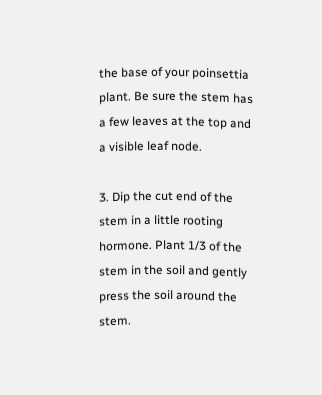the base of your poinsettia plant. Be sure the stem has a few leaves at the top and a visible leaf node.

3. Dip the cut end of the stem in a little rooting hormone. Plant 1/3 of the stem in the soil and gently press the soil around the stem.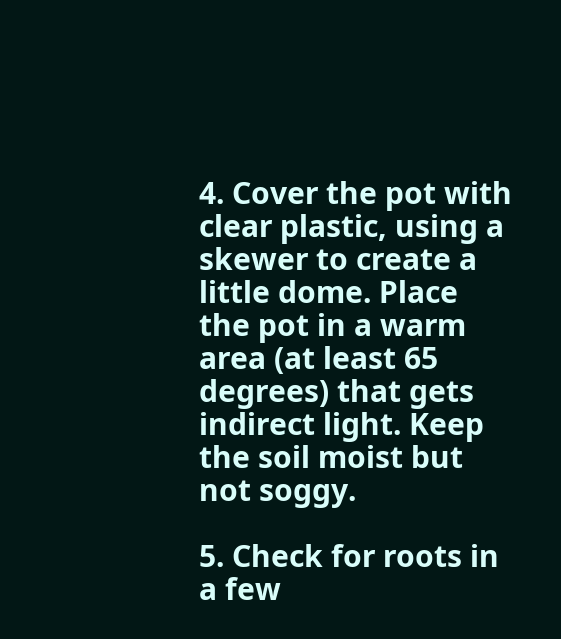4. Cover the pot with clear plastic, using a skewer to create a little dome. Place the pot in a warm area (at least 65 degrees) that gets indirect light. Keep the soil moist but not soggy.

5. Check for roots in a few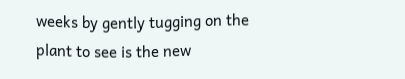weeks by gently tugging on the plant to see is the new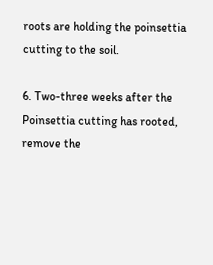roots are holding the poinsettia cutting to the soil.

6. Two-three weeks after the Poinsettia cutting has rooted, remove the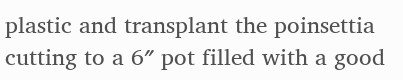plastic and transplant the poinsettia cutting to a 6″ pot filled with a good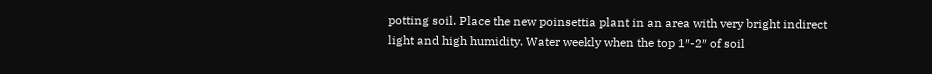potting soil. Place the new poinsettia plant in an area with very bright indirect light and high humidity. Water weekly when the top 1″-2″ of soil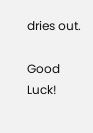dries out.

Good Luck!